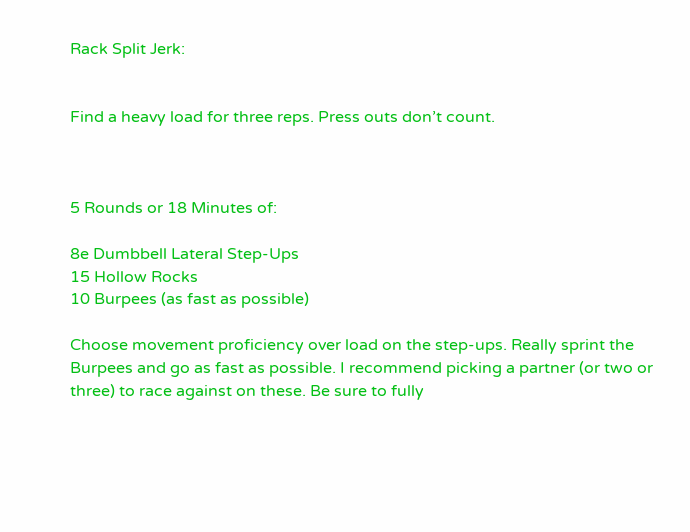Rack Split Jerk:


Find a heavy load for three reps. Press outs don’t count.



5 Rounds or 18 Minutes of:

8e Dumbbell Lateral Step-Ups
15 Hollow Rocks
10 Burpees (as fast as possible)

Choose movement proficiency over load on the step-ups. Really sprint the Burpees and go as fast as possible. I recommend picking a partner (or two or three) to race against on these. Be sure to fully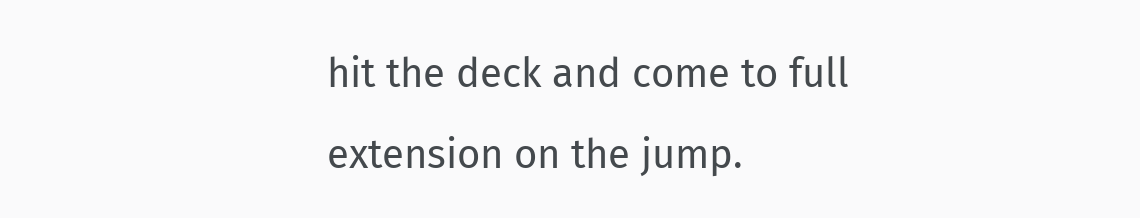hit the deck and come to full extension on the jump.